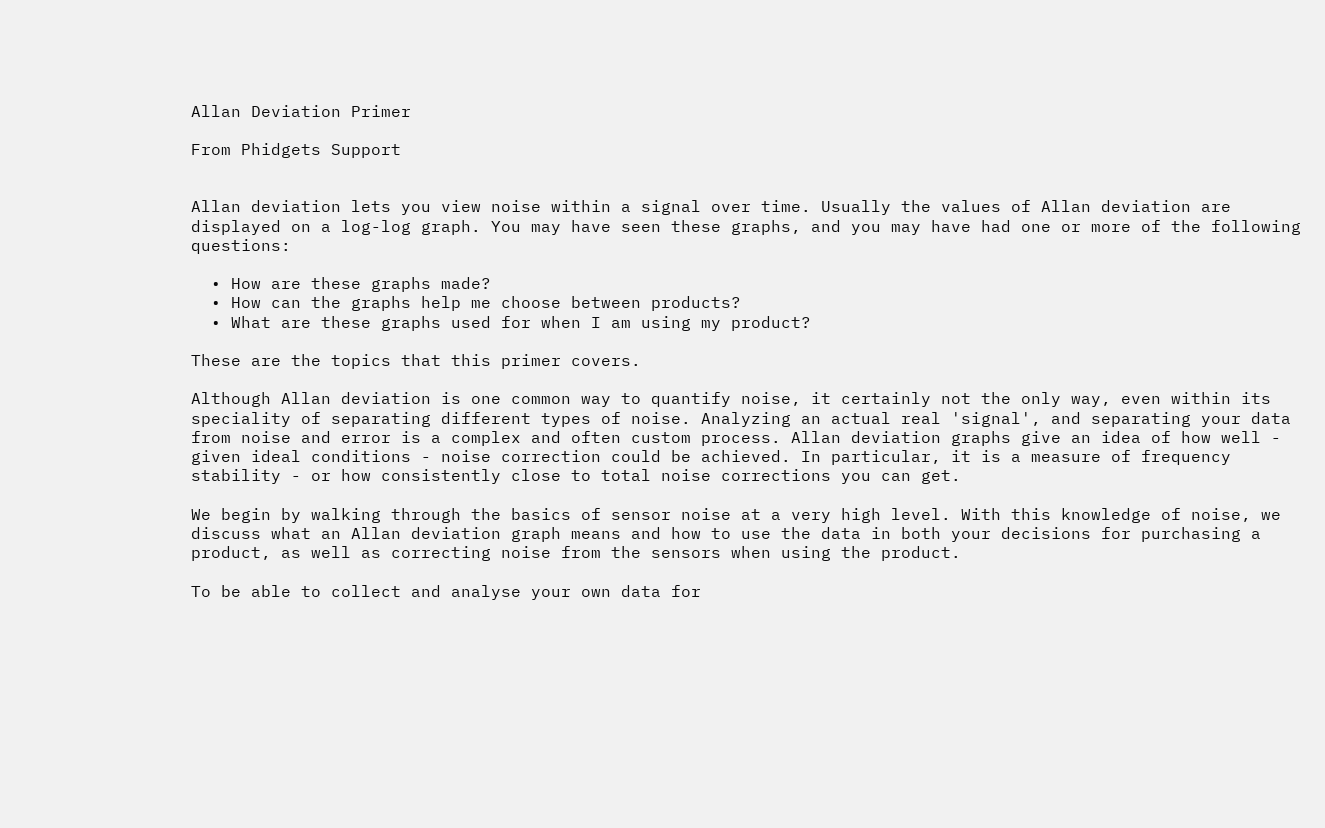Allan Deviation Primer

From Phidgets Support


Allan deviation lets you view noise within a signal over time. Usually the values of Allan deviation are displayed on a log-log graph. You may have seen these graphs, and you may have had one or more of the following questions:

  • How are these graphs made?
  • How can the graphs help me choose between products?
  • What are these graphs used for when I am using my product?

These are the topics that this primer covers.

Although Allan deviation is one common way to quantify noise, it certainly not the only way, even within its speciality of separating different types of noise. Analyzing an actual real 'signal', and separating your data from noise and error is a complex and often custom process. Allan deviation graphs give an idea of how well - given ideal conditions - noise correction could be achieved. In particular, it is a measure of frequency stability - or how consistently close to total noise corrections you can get.

We begin by walking through the basics of sensor noise at a very high level. With this knowledge of noise, we discuss what an Allan deviation graph means and how to use the data in both your decisions for purchasing a product, as well as correcting noise from the sensors when using the product.

To be able to collect and analyse your own data for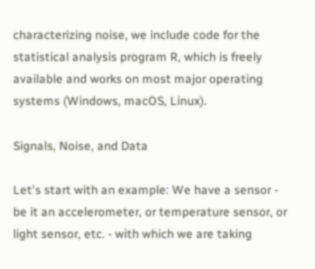characterizing noise, we include code for the statistical analysis program R, which is freely available and works on most major operating systems (Windows, macOS, Linux).

Signals, Noise, and Data

Let's start with an example: We have a sensor - be it an accelerometer, or temperature sensor, or light sensor, etc. - with which we are taking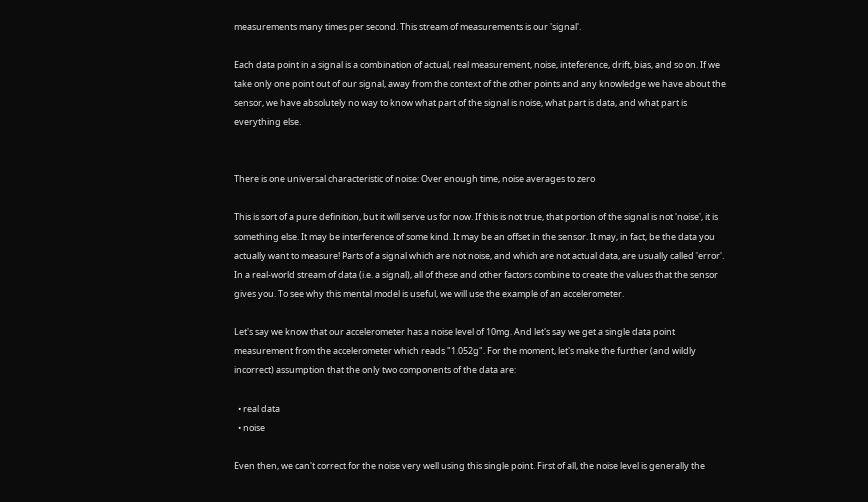measurements many times per second. This stream of measurements is our 'signal'.

Each data point in a signal is a combination of actual, real measurement, noise, inteference, drift, bias, and so on. If we take only one point out of our signal, away from the context of the other points and any knowledge we have about the sensor, we have absolutely no way to know what part of the signal is noise, what part is data, and what part is everything else.


There is one universal characteristic of noise: Over enough time, noise averages to zero

This is sort of a pure definition, but it will serve us for now. If this is not true, that portion of the signal is not 'noise', it is something else. It may be interference of some kind. It may be an offset in the sensor. It may, in fact, be the data you actually want to measure! Parts of a signal which are not noise, and which are not actual data, are usually called 'error'. In a real-world stream of data (i.e. a signal), all of these and other factors combine to create the values that the sensor gives you. To see why this mental model is useful, we will use the example of an accelerometer.

Let's say we know that our accelerometer has a noise level of 10mg. And let's say we get a single data point measurement from the accelerometer which reads "1.052g". For the moment, let's make the further (and wildly incorrect) assumption that the only two components of the data are:

  • real data
  • noise

Even then, we can't correct for the noise very well using this single point. First of all, the noise level is generally the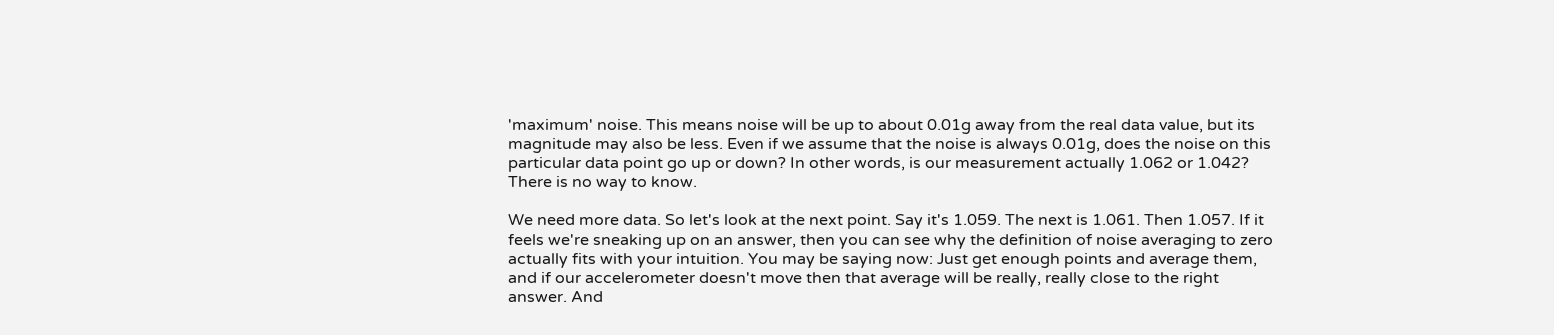'maximum' noise. This means noise will be up to about 0.01g away from the real data value, but its magnitude may also be less. Even if we assume that the noise is always 0.01g, does the noise on this particular data point go up or down? In other words, is our measurement actually 1.062 or 1.042? There is no way to know.

We need more data. So let's look at the next point. Say it's 1.059. The next is 1.061. Then 1.057. If it feels we're sneaking up on an answer, then you can see why the definition of noise averaging to zero actually fits with your intuition. You may be saying now: Just get enough points and average them, and if our accelerometer doesn't move then that average will be really, really close to the right answer. And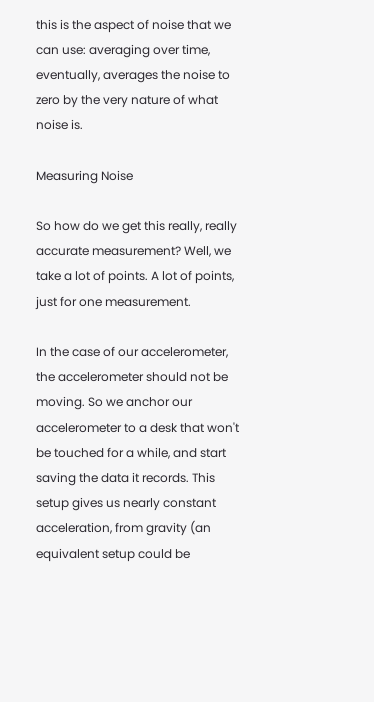this is the aspect of noise that we can use: averaging over time, eventually, averages the noise to zero by the very nature of what noise is.

Measuring Noise

So how do we get this really, really accurate measurement? Well, we take a lot of points. A lot of points, just for one measurement.

In the case of our accelerometer, the accelerometer should not be moving. So we anchor our accelerometer to a desk that won't be touched for a while, and start saving the data it records. This setup gives us nearly constant acceleration, from gravity (an equivalent setup could be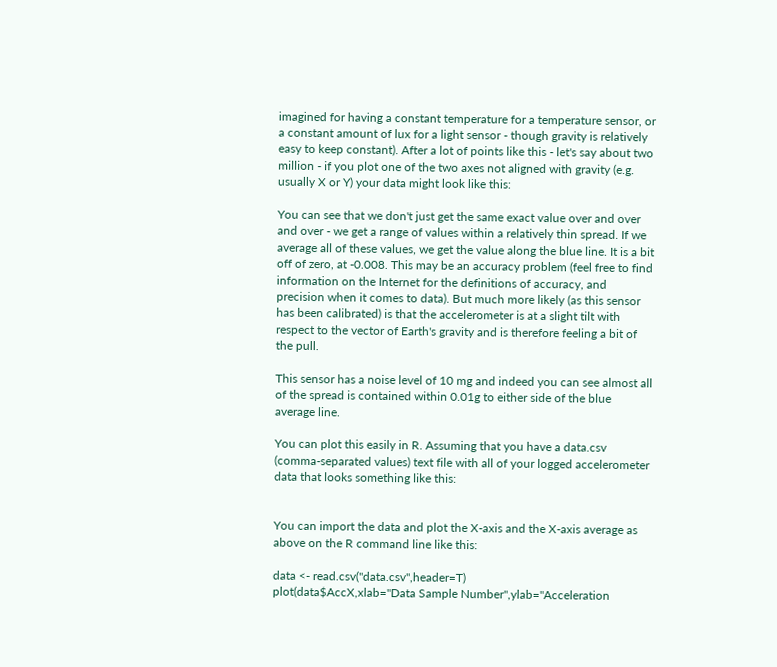imagined for having a constant temperature for a temperature sensor, or a constant amount of lux for a light sensor - though gravity is relatively easy to keep constant). After a lot of points like this - let's say about two million - if you plot one of the two axes not aligned with gravity (e.g. usually X or Y) your data might look like this:

You can see that we don't just get the same exact value over and over and over - we get a range of values within a relatively thin spread. If we average all of these values, we get the value along the blue line. It is a bit off of zero, at -0.008. This may be an accuracy problem (feel free to find information on the Internet for the definitions of accuracy, and precision when it comes to data). But much more likely (as this sensor has been calibrated) is that the accelerometer is at a slight tilt with respect to the vector of Earth's gravity and is therefore feeling a bit of the pull.

This sensor has a noise level of 10 mg and indeed you can see almost all of the spread is contained within 0.01g to either side of the blue average line.

You can plot this easily in R. Assuming that you have a data.csv (comma-separated values) text file with all of your logged accelerometer data that looks something like this:


You can import the data and plot the X-axis and the X-axis average as above on the R command line like this:

data <- read.csv("data.csv",header=T)
plot(data$AccX,xlab="Data Sample Number",ylab="Acceleration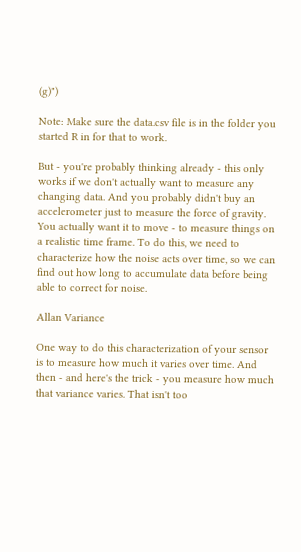(g)")

Note: Make sure the data.csv file is in the folder you started R in for that to work.

But - you're probably thinking already - this only works if we don't actually want to measure any changing data. And you probably didn't buy an accelerometer just to measure the force of gravity. You actually want it to move - to measure things on a realistic time frame. To do this, we need to characterize how the noise acts over time, so we can find out how long to accumulate data before being able to correct for noise.

Allan Variance

One way to do this characterization of your sensor is to measure how much it varies over time. And then - and here's the trick - you measure how much that variance varies. That isn't too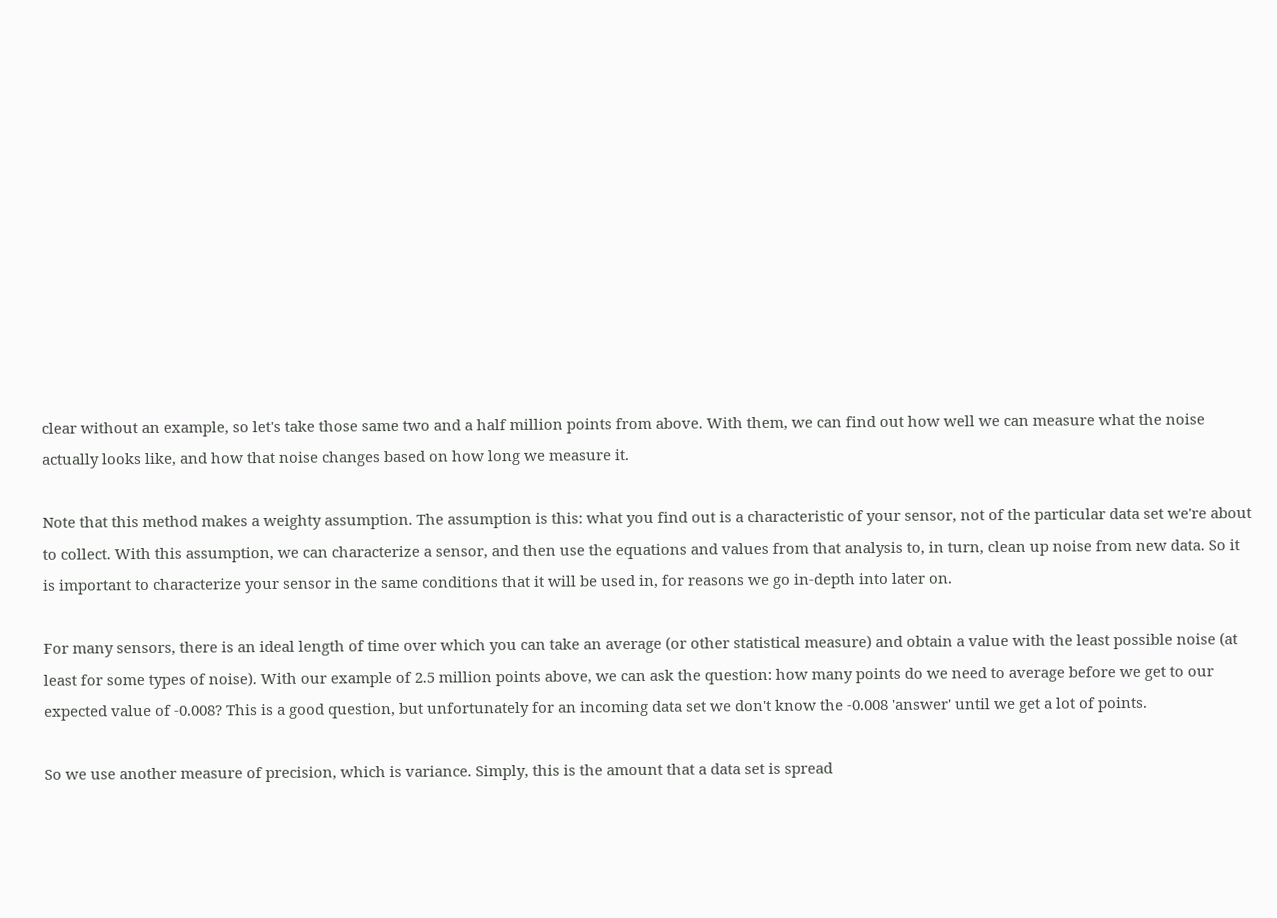clear without an example, so let's take those same two and a half million points from above. With them, we can find out how well we can measure what the noise actually looks like, and how that noise changes based on how long we measure it.

Note that this method makes a weighty assumption. The assumption is this: what you find out is a characteristic of your sensor, not of the particular data set we're about to collect. With this assumption, we can characterize a sensor, and then use the equations and values from that analysis to, in turn, clean up noise from new data. So it is important to characterize your sensor in the same conditions that it will be used in, for reasons we go in-depth into later on.

For many sensors, there is an ideal length of time over which you can take an average (or other statistical measure) and obtain a value with the least possible noise (at least for some types of noise). With our example of 2.5 million points above, we can ask the question: how many points do we need to average before we get to our expected value of -0.008? This is a good question, but unfortunately for an incoming data set we don't know the -0.008 'answer' until we get a lot of points.

So we use another measure of precision, which is variance. Simply, this is the amount that a data set is spread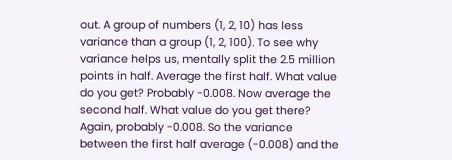out. A group of numbers (1, 2, 10) has less variance than a group (1, 2, 100). To see why variance helps us, mentally split the 2.5 million points in half. Average the first half. What value do you get? Probably -0.008. Now average the second half. What value do you get there? Again, probably -0.008. So the variance between the first half average (-0.008) and the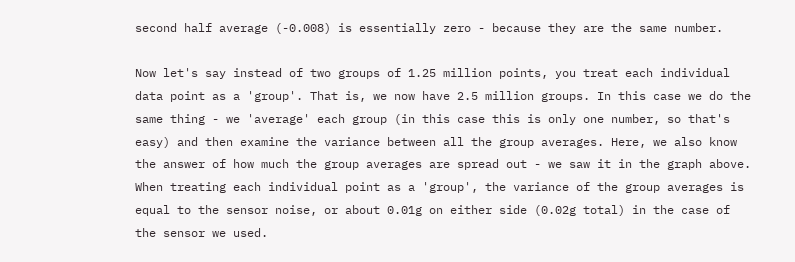second half average (-0.008) is essentially zero - because they are the same number.

Now let's say instead of two groups of 1.25 million points, you treat each individual data point as a 'group'. That is, we now have 2.5 million groups. In this case we do the same thing - we 'average' each group (in this case this is only one number, so that's easy) and then examine the variance between all the group averages. Here, we also know the answer of how much the group averages are spread out - we saw it in the graph above. When treating each individual point as a 'group', the variance of the group averages is equal to the sensor noise, or about 0.01g on either side (0.02g total) in the case of the sensor we used.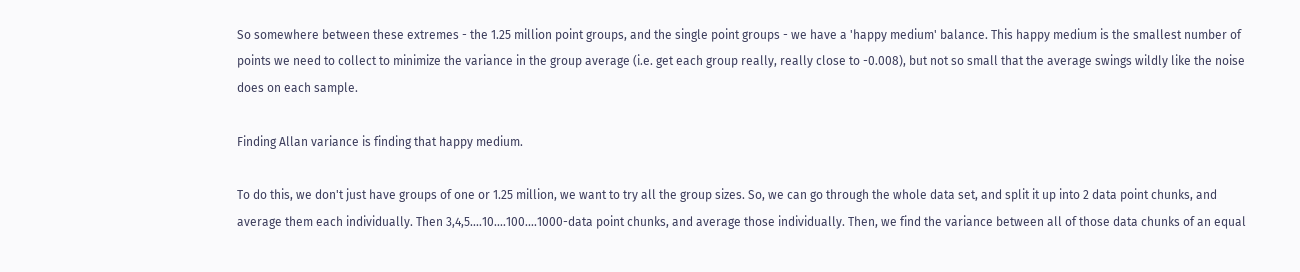So somewhere between these extremes - the 1.25 million point groups, and the single point groups - we have a 'happy medium' balance. This happy medium is the smallest number of points we need to collect to minimize the variance in the group average (i.e. get each group really, really close to -0.008), but not so small that the average swings wildly like the noise does on each sample.

Finding Allan variance is finding that happy medium.

To do this, we don't just have groups of one or 1.25 million, we want to try all the group sizes. So, we can go through the whole data set, and split it up into 2 data point chunks, and average them each individually. Then 3,4,5....10....100....1000-data point chunks, and average those individually. Then, we find the variance between all of those data chunks of an equal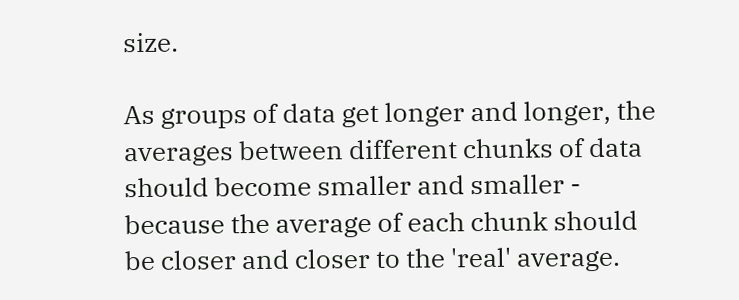size.

As groups of data get longer and longer, the averages between different chunks of data should become smaller and smaller - because the average of each chunk should be closer and closer to the 'real' average.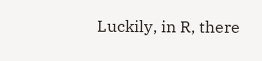Luckily, in R, there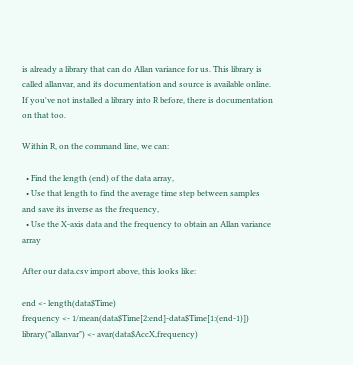is already a library that can do Allan variance for us. This library is called allanvar, and its documentation and source is available online. If you've not installed a library into R before, there is documentation on that too.

Within R, on the command line, we can:

  • Find the length (end) of the data array,
  • Use that length to find the average time step between samples and save its inverse as the frequency,
  • Use the X-axis data and the frequency to obtain an Allan variance array

After our data.csv import above, this looks like:

end <- length(data$Time)
frequency <- 1/mean(data$Time[2:end]-data$Time[1:(end-1)])
library("allanvar") <- avar(data$AccX,frequency)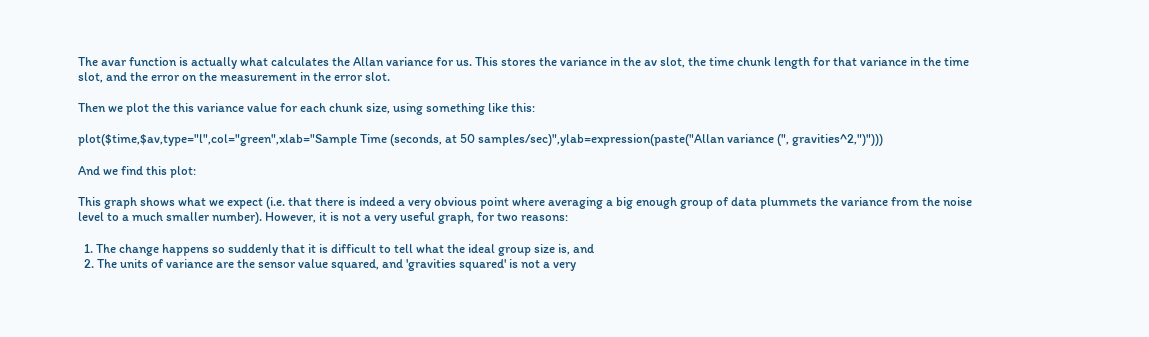The avar function is actually what calculates the Allan variance for us. This stores the variance in the av slot, the time chunk length for that variance in the time slot, and the error on the measurement in the error slot.

Then we plot the this variance value for each chunk size, using something like this:

plot($time,$av,type="l",col="green",xlab="Sample Time (seconds, at 50 samples/sec)",ylab=expression(paste("Allan variance (", gravities^2,")")))

And we find this plot:

This graph shows what we expect (i.e. that there is indeed a very obvious point where averaging a big enough group of data plummets the variance from the noise level to a much smaller number). However, it is not a very useful graph, for two reasons:

  1. The change happens so suddenly that it is difficult to tell what the ideal group size is, and
  2. The units of variance are the sensor value squared, and 'gravities squared' is not a very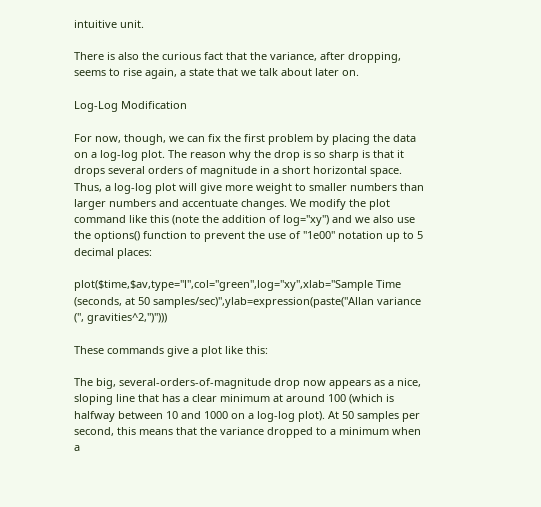intuitive unit.

There is also the curious fact that the variance, after dropping, seems to rise again, a state that we talk about later on.

Log-Log Modification

For now, though, we can fix the first problem by placing the data on a log-log plot. The reason why the drop is so sharp is that it drops several orders of magnitude in a short horizontal space. Thus, a log-log plot will give more weight to smaller numbers than larger numbers and accentuate changes. We modify the plot command like this (note the addition of log="xy") and we also use the options() function to prevent the use of "1e00" notation up to 5 decimal places:

plot($time,$av,type="l",col="green",log="xy",xlab="Sample Time (seconds, at 50 samples/sec)",ylab=expression(paste("Allan variance (", gravities^2,")")))

These commands give a plot like this:

The big, several-orders-of-magnitude drop now appears as a nice, sloping line that has a clear minimum at around 100 (which is halfway between 10 and 1000 on a log-log plot). At 50 samples per second, this means that the variance dropped to a minimum when a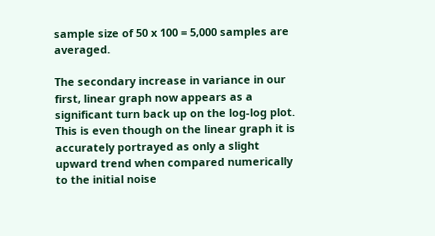sample size of 50 x 100 = 5,000 samples are averaged.

The secondary increase in variance in our first, linear graph now appears as a significant turn back up on the log-log plot. This is even though on the linear graph it is accurately portrayed as only a slight upward trend when compared numerically to the initial noise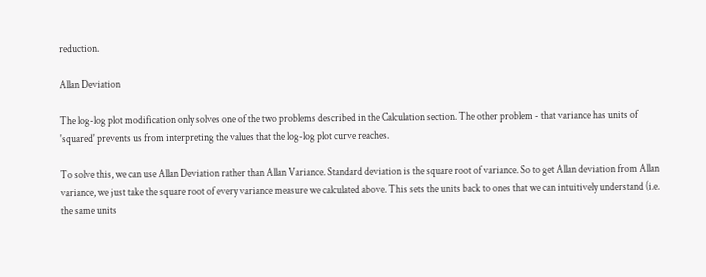reduction.

Allan Deviation

The log-log plot modification only solves one of the two problems described in the Calculation section. The other problem - that variance has units of 'squared' prevents us from interpreting the values that the log-log plot curve reaches.

To solve this, we can use Allan Deviation rather than Allan Variance. Standard deviation is the square root of variance. So to get Allan deviation from Allan variance, we just take the square root of every variance measure we calculated above. This sets the units back to ones that we can intuitively understand (i.e. the same units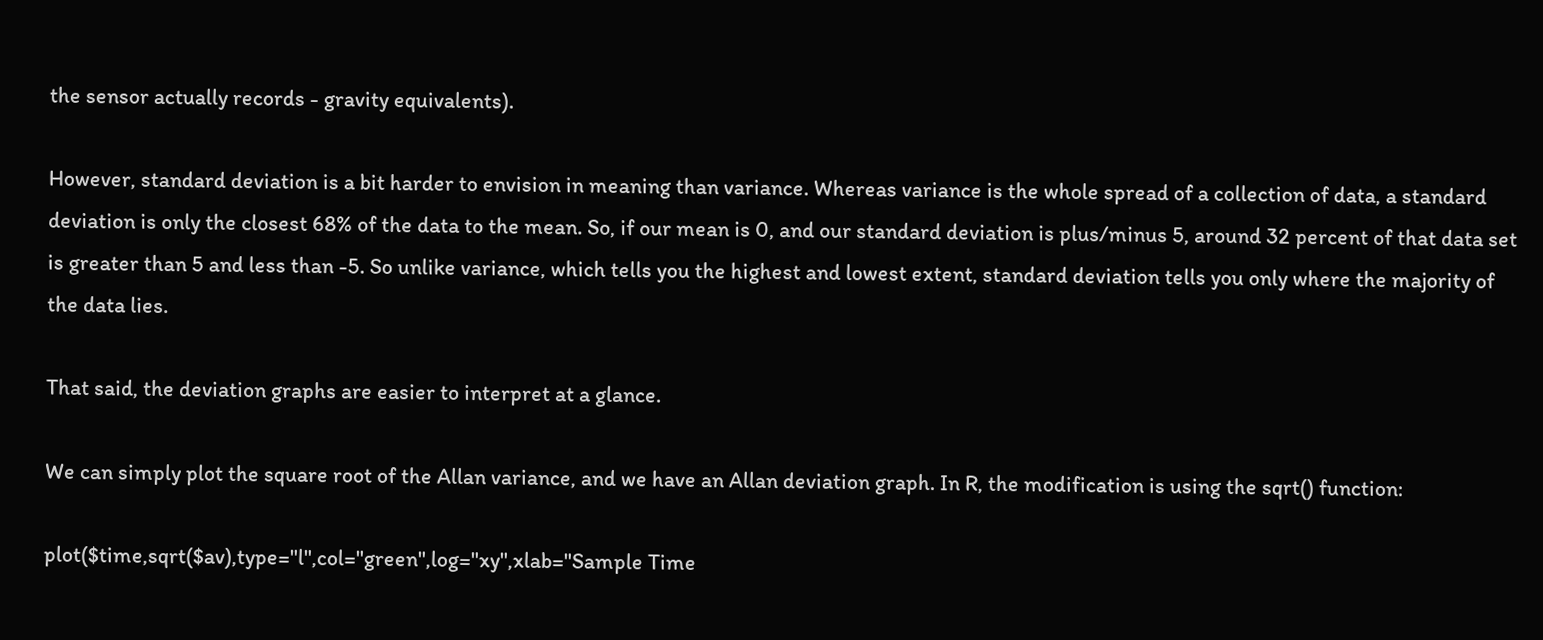the sensor actually records - gravity equivalents).

However, standard deviation is a bit harder to envision in meaning than variance. Whereas variance is the whole spread of a collection of data, a standard deviation is only the closest 68% of the data to the mean. So, if our mean is 0, and our standard deviation is plus/minus 5, around 32 percent of that data set is greater than 5 and less than -5. So unlike variance, which tells you the highest and lowest extent, standard deviation tells you only where the majority of the data lies.

That said, the deviation graphs are easier to interpret at a glance.

We can simply plot the square root of the Allan variance, and we have an Allan deviation graph. In R, the modification is using the sqrt() function:

plot($time,sqrt($av),type="l",col="green",log="xy",xlab="Sample Time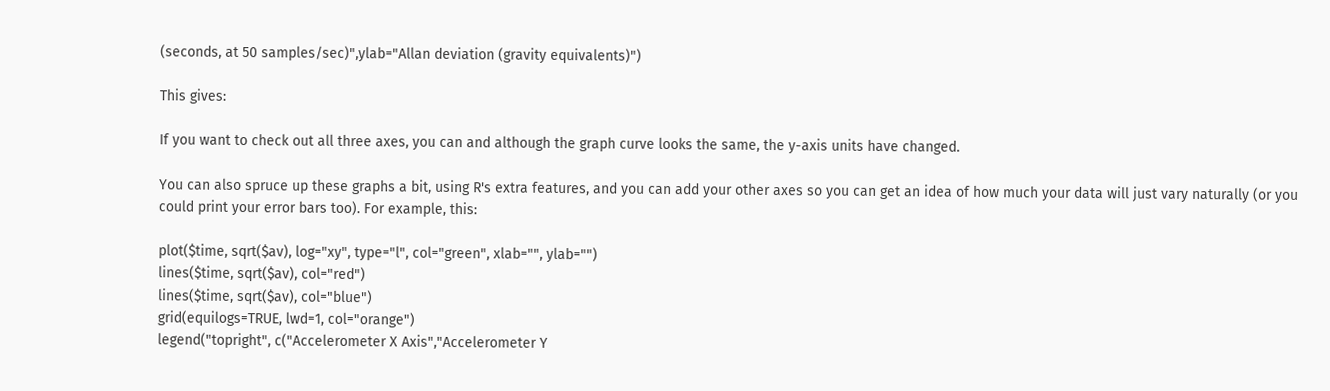(seconds, at 50 samples/sec)",ylab="Allan deviation (gravity equivalents)")

This gives:

If you want to check out all three axes, you can and although the graph curve looks the same, the y-axis units have changed.

You can also spruce up these graphs a bit, using R's extra features, and you can add your other axes so you can get an idea of how much your data will just vary naturally (or you could print your error bars too). For example, this:

plot($time, sqrt($av), log="xy", type="l", col="green", xlab="", ylab="")
lines($time, sqrt($av), col="red")
lines($time, sqrt($av), col="blue")
grid(equilogs=TRUE, lwd=1, col="orange")
legend("topright", c("Accelerometer X Axis","Accelerometer Y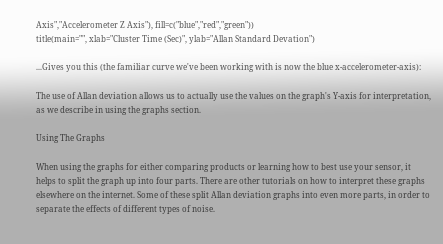Axis","Accelerometer Z Axis"), fill=c("blue","red","green"))
title(main="", xlab="Cluster Time (Sec)", ylab="Allan Standard Devation")

...Gives you this (the familiar curve we've been working with is now the blue x-accelerometer-axis):

The use of Allan deviation allows us to actually use the values on the graph's Y-axis for interpretation, as we describe in using the graphs section.

Using The Graphs

When using the graphs for either comparing products or learning how to best use your sensor, it helps to split the graph up into four parts. There are other tutorials on how to interpret these graphs elsewhere on the internet. Some of these split Allan deviation graphs into even more parts, in order to separate the effects of different types of noise.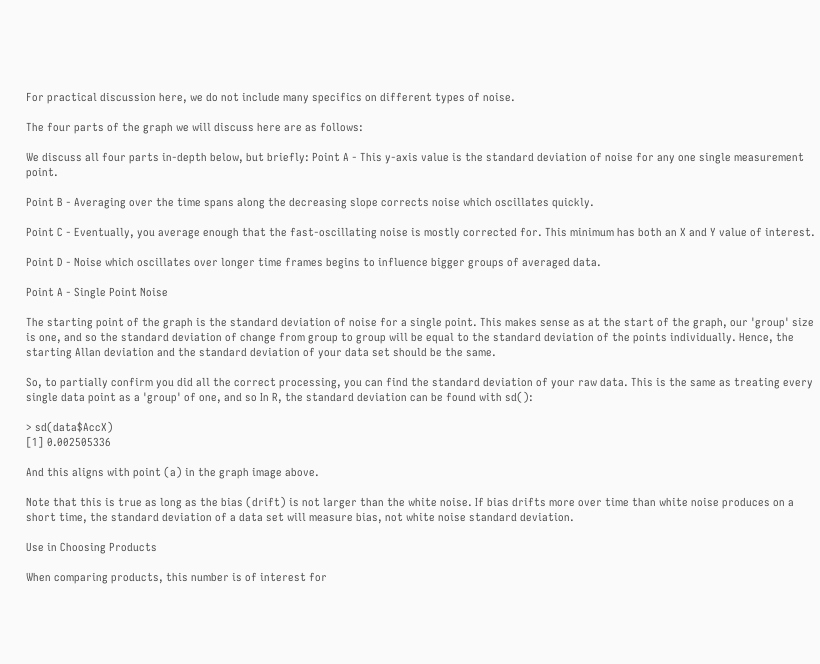For practical discussion here, we do not include many specifics on different types of noise.

The four parts of the graph we will discuss here are as follows:

We discuss all four parts in-depth below, but briefly: Point A - This y-axis value is the standard deviation of noise for any one single measurement point.

Point B - Averaging over the time spans along the decreasing slope corrects noise which oscillates quickly.

Point C - Eventually, you average enough that the fast-oscillating noise is mostly corrected for. This minimum has both an X and Y value of interest.

Point D - Noise which oscillates over longer time frames begins to influence bigger groups of averaged data.

Point A - Single Point Noise

The starting point of the graph is the standard deviation of noise for a single point. This makes sense as at the start of the graph, our 'group' size is one, and so the standard deviation of change from group to group will be equal to the standard deviation of the points individually. Hence, the starting Allan deviation and the standard deviation of your data set should be the same.

So, to partially confirm you did all the correct processing, you can find the standard deviation of your raw data. This is the same as treating every single data point as a 'group' of one, and so In R, the standard deviation can be found with sd():

> sd(data$AccX)
[1] 0.002505336

And this aligns with point (a) in the graph image above.

Note that this is true as long as the bias (drift) is not larger than the white noise. If bias drifts more over time than white noise produces on a short time, the standard deviation of a data set will measure bias, not white noise standard deviation.

Use in Choosing Products

When comparing products, this number is of interest for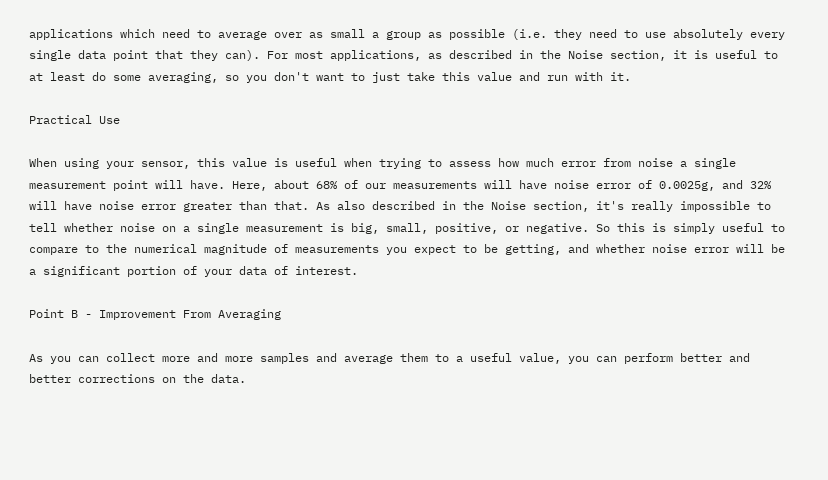applications which need to average over as small a group as possible (i.e. they need to use absolutely every single data point that they can). For most applications, as described in the Noise section, it is useful to at least do some averaging, so you don't want to just take this value and run with it.

Practical Use

When using your sensor, this value is useful when trying to assess how much error from noise a single measurement point will have. Here, about 68% of our measurements will have noise error of 0.0025g, and 32% will have noise error greater than that. As also described in the Noise section, it's really impossible to tell whether noise on a single measurement is big, small, positive, or negative. So this is simply useful to compare to the numerical magnitude of measurements you expect to be getting, and whether noise error will be a significant portion of your data of interest.

Point B - Improvement From Averaging

As you can collect more and more samples and average them to a useful value, you can perform better and better corrections on the data.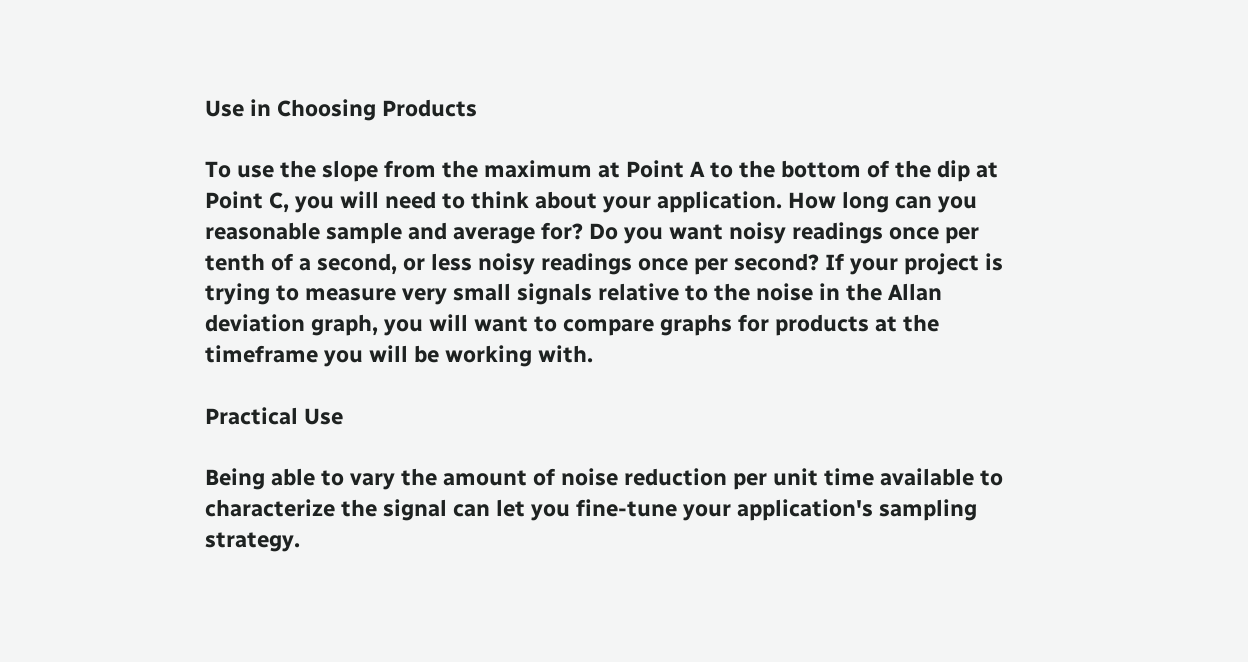Use in Choosing Products

To use the slope from the maximum at Point A to the bottom of the dip at Point C, you will need to think about your application. How long can you reasonable sample and average for? Do you want noisy readings once per tenth of a second, or less noisy readings once per second? If your project is trying to measure very small signals relative to the noise in the Allan deviation graph, you will want to compare graphs for products at the timeframe you will be working with.

Practical Use

Being able to vary the amount of noise reduction per unit time available to characterize the signal can let you fine-tune your application's sampling strategy.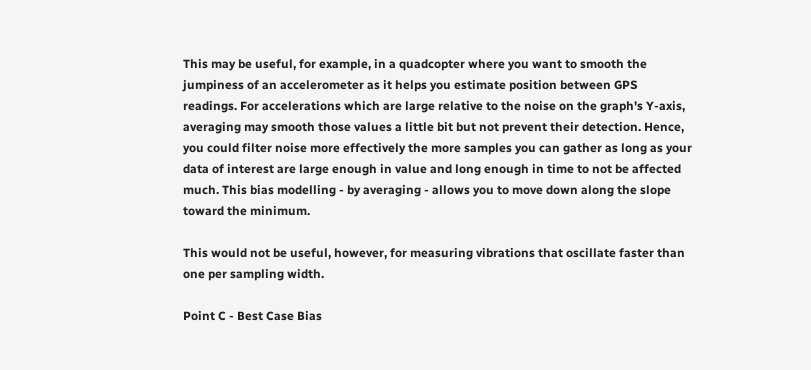This may be useful, for example, in a quadcopter where you want to smooth the jumpiness of an accelerometer as it helps you estimate position between GPS readings. For accelerations which are large relative to the noise on the graph's Y-axis, averaging may smooth those values a little bit but not prevent their detection. Hence, you could filter noise more effectively the more samples you can gather as long as your data of interest are large enough in value and long enough in time to not be affected much. This bias modelling - by averaging - allows you to move down along the slope toward the minimum.

This would not be useful, however, for measuring vibrations that oscillate faster than one per sampling width.

Point C - Best Case Bias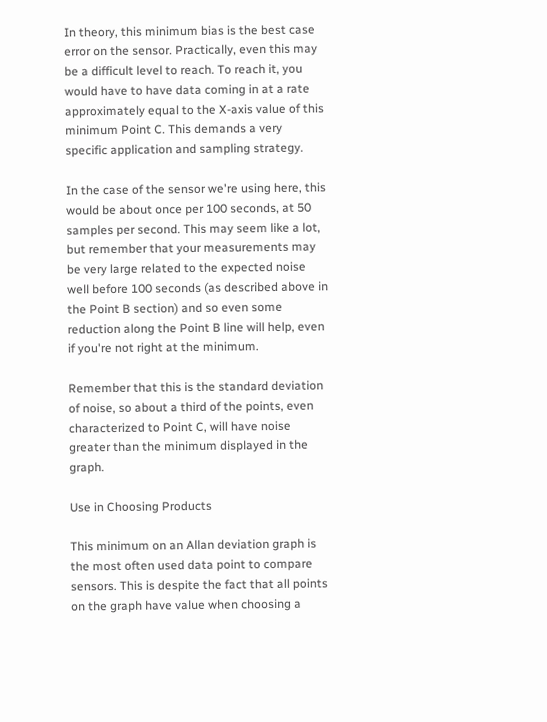In theory, this minimum bias is the best case error on the sensor. Practically, even this may be a difficult level to reach. To reach it, you would have to have data coming in at a rate approximately equal to the X-axis value of this minimum Point C. This demands a very specific application and sampling strategy.

In the case of the sensor we're using here, this would be about once per 100 seconds, at 50 samples per second. This may seem like a lot, but remember that your measurements may be very large related to the expected noise well before 100 seconds (as described above in the Point B section) and so even some reduction along the Point B line will help, even if you're not right at the minimum.

Remember that this is the standard deviation of noise, so about a third of the points, even characterized to Point C, will have noise greater than the minimum displayed in the graph.

Use in Choosing Products

This minimum on an Allan deviation graph is the most often used data point to compare sensors. This is despite the fact that all points on the graph have value when choosing a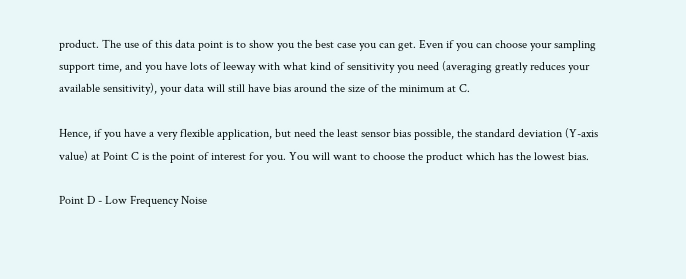product. The use of this data point is to show you the best case you can get. Even if you can choose your sampling support time, and you have lots of leeway with what kind of sensitivity you need (averaging greatly reduces your available sensitivity), your data will still have bias around the size of the minimum at C.

Hence, if you have a very flexible application, but need the least sensor bias possible, the standard deviation (Y-axis value) at Point C is the point of interest for you. You will want to choose the product which has the lowest bias.

Point D - Low Frequency Noise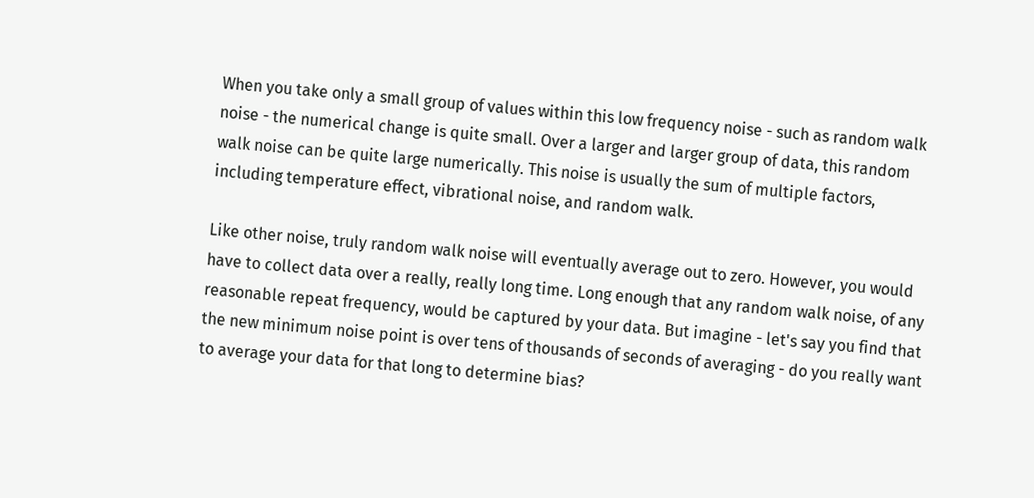When you take only a small group of values within this low frequency noise - such as random walk noise - the numerical change is quite small. Over a larger and larger group of data, this random walk noise can be quite large numerically. This noise is usually the sum of multiple factors, including temperature effect, vibrational noise, and random walk.

Like other noise, truly random walk noise will eventually average out to zero. However, you would have to collect data over a really, really long time. Long enough that any random walk noise, of any reasonable repeat frequency, would be captured by your data. But imagine - let's say you find that the new minimum noise point is over tens of thousands of seconds of averaging - do you really want to average your data for that long to determine bias?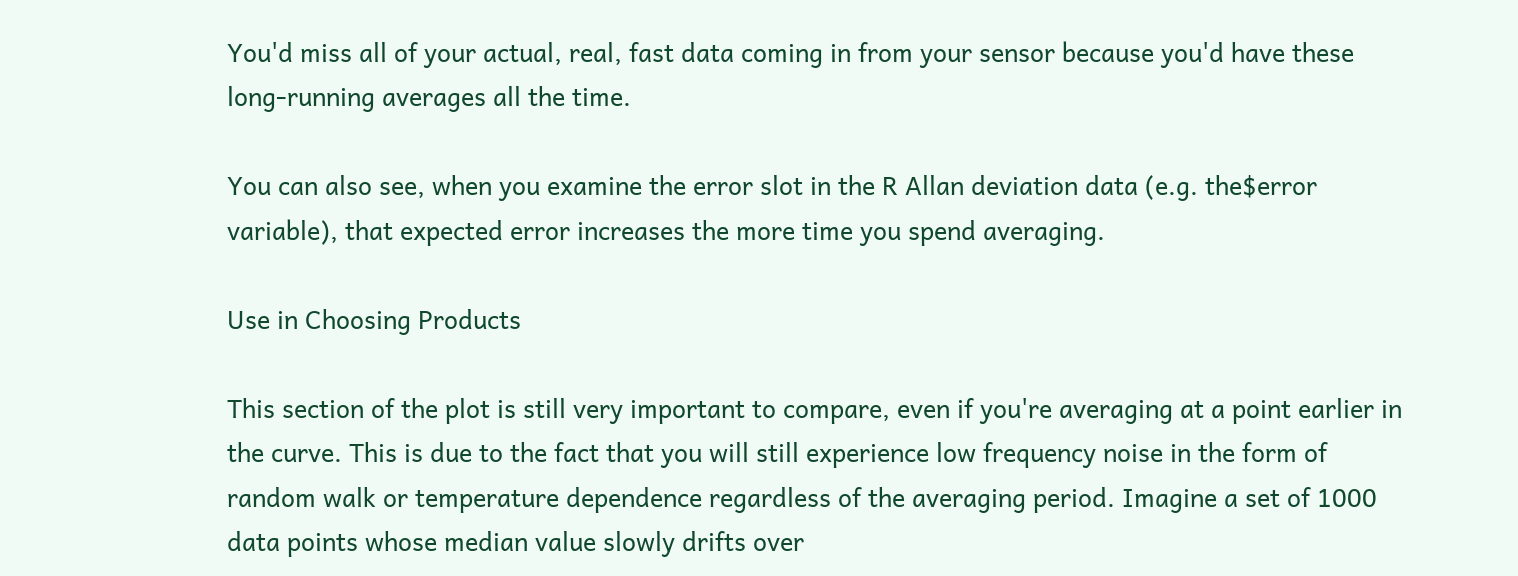You'd miss all of your actual, real, fast data coming in from your sensor because you'd have these long-running averages all the time.

You can also see, when you examine the error slot in the R Allan deviation data (e.g. the$error variable), that expected error increases the more time you spend averaging.

Use in Choosing Products

This section of the plot is still very important to compare, even if you're averaging at a point earlier in the curve. This is due to the fact that you will still experience low frequency noise in the form of random walk or temperature dependence regardless of the averaging period. Imagine a set of 1000 data points whose median value slowly drifts over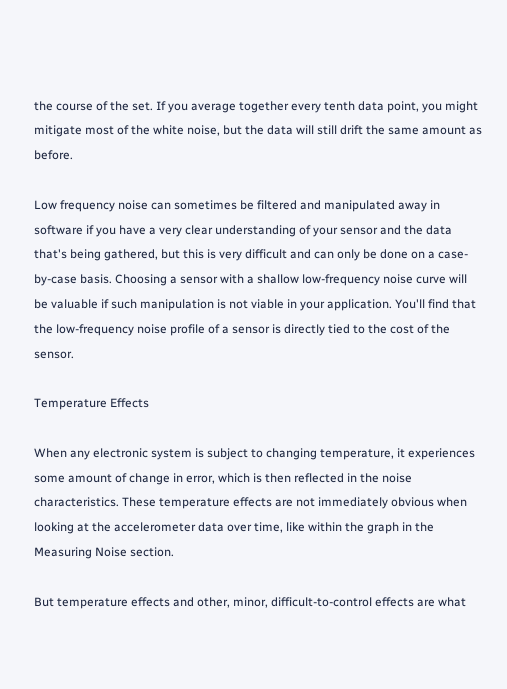the course of the set. If you average together every tenth data point, you might mitigate most of the white noise, but the data will still drift the same amount as before.

Low frequency noise can sometimes be filtered and manipulated away in software if you have a very clear understanding of your sensor and the data that's being gathered, but this is very difficult and can only be done on a case-by-case basis. Choosing a sensor with a shallow low-frequency noise curve will be valuable if such manipulation is not viable in your application. You'll find that the low-frequency noise profile of a sensor is directly tied to the cost of the sensor.

Temperature Effects

When any electronic system is subject to changing temperature, it experiences some amount of change in error, which is then reflected in the noise characteristics. These temperature effects are not immediately obvious when looking at the accelerometer data over time, like within the graph in the Measuring Noise section.

But temperature effects and other, minor, difficult-to-control effects are what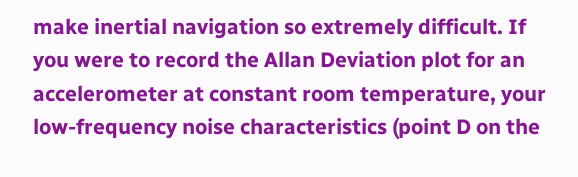make inertial navigation so extremely difficult. If you were to record the Allan Deviation plot for an accelerometer at constant room temperature, your low-frequency noise characteristics (point D on the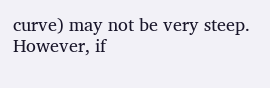curve) may not be very steep. However, if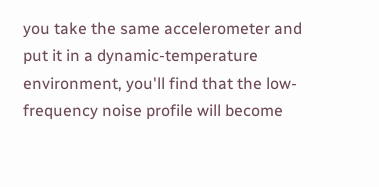you take the same accelerometer and put it in a dynamic-temperature environment, you'll find that the low-frequency noise profile will become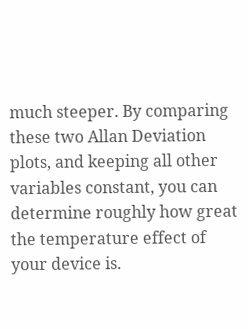much steeper. By comparing these two Allan Deviation plots, and keeping all other variables constant, you can determine roughly how great the temperature effect of your device is.